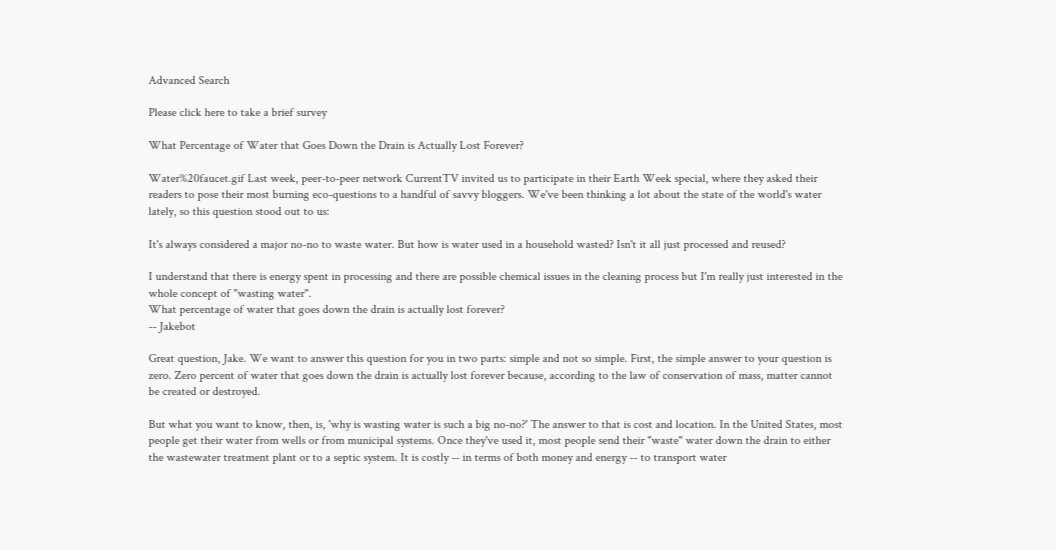Advanced Search

Please click here to take a brief survey

What Percentage of Water that Goes Down the Drain is Actually Lost Forever?

Water%20faucet.gif Last week, peer-to-peer network CurrentTV invited us to participate in their Earth Week special, where they asked their readers to pose their most burning eco-questions to a handful of savvy bloggers. We've been thinking a lot about the state of the world's water lately, so this question stood out to us:

It's always considered a major no-no to waste water. But how is water used in a household wasted? Isn't it all just processed and reused?

I understand that there is energy spent in processing and there are possible chemical issues in the cleaning process but I'm really just interested in the whole concept of "wasting water".
What percentage of water that goes down the drain is actually lost forever?
-- Jakebot

Great question, Jake. We want to answer this question for you in two parts: simple and not so simple. First, the simple answer to your question is zero. Zero percent of water that goes down the drain is actually lost forever because, according to the law of conservation of mass, matter cannot be created or destroyed.

But what you want to know, then, is, 'why is wasting water is such a big no-no?' The answer to that is cost and location. In the United States, most people get their water from wells or from municipal systems. Once they've used it, most people send their "waste" water down the drain to either the wastewater treatment plant or to a septic system. It is costly -- in terms of both money and energy -- to transport water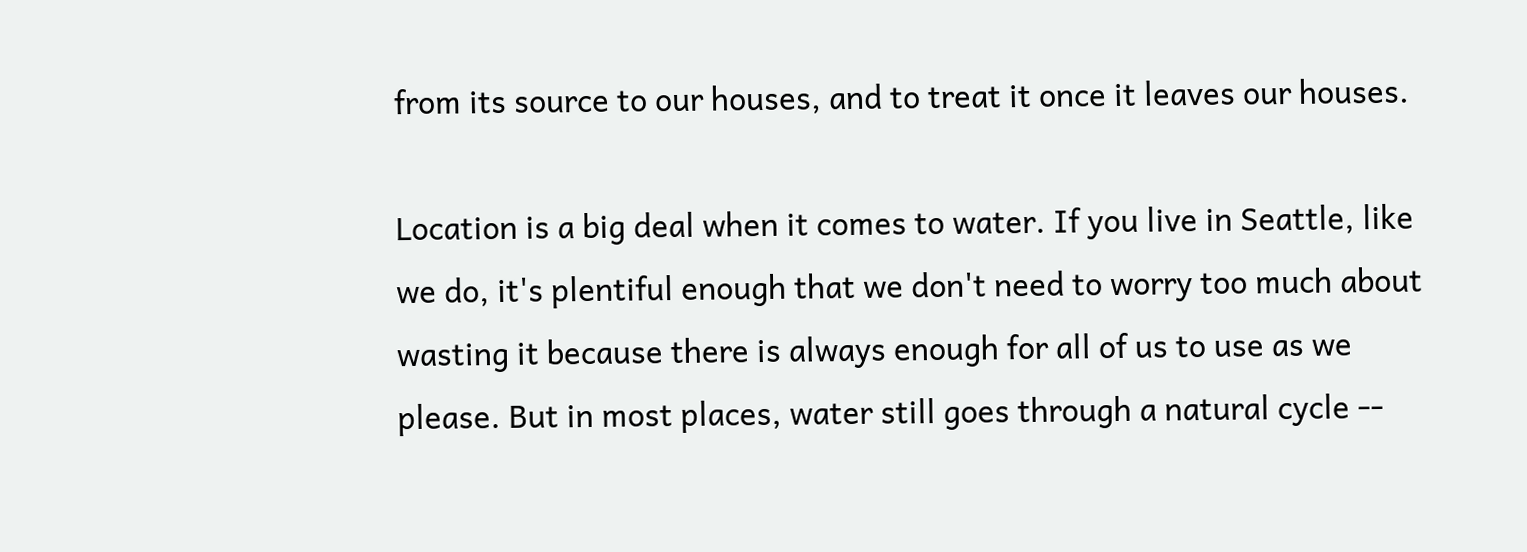from its source to our houses, and to treat it once it leaves our houses.

Location is a big deal when it comes to water. If you live in Seattle, like we do, it's plentiful enough that we don't need to worry too much about wasting it because there is always enough for all of us to use as we please. But in most places, water still goes through a natural cycle --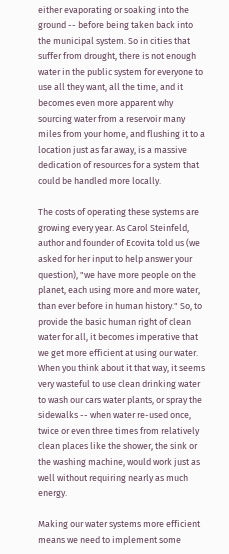either evaporating or soaking into the ground -- before being taken back into the municipal system. So in cities that suffer from drought, there is not enough water in the public system for everyone to use all they want, all the time, and it becomes even more apparent why sourcing water from a reservoir many miles from your home, and flushing it to a location just as far away, is a massive dedication of resources for a system that could be handled more locally.

The costs of operating these systems are growing every year. As Carol Steinfeld, author and founder of Ecovita told us (we asked for her input to help answer your question), "we have more people on the planet, each using more and more water, than ever before in human history." So, to provide the basic human right of clean water for all, it becomes imperative that we get more efficient at using our water. When you think about it that way, it seems very wasteful to use clean drinking water to wash our cars water plants, or spray the sidewalks -- when water re-used once, twice or even three times from relatively clean places like the shower, the sink or the washing machine, would work just as well without requiring nearly as much energy.

Making our water systems more efficient means we need to implement some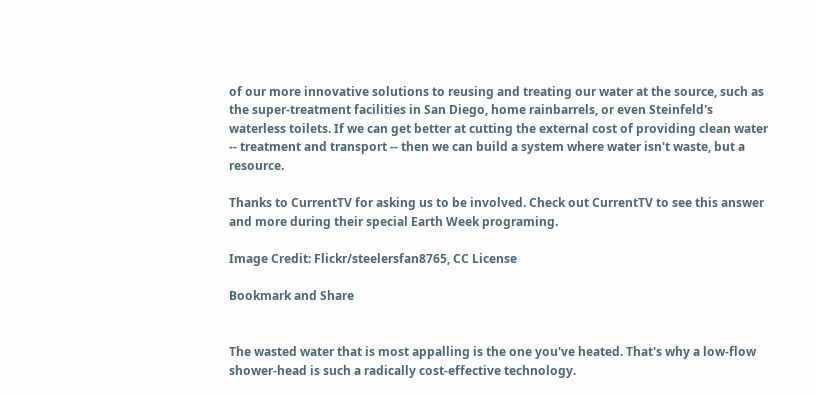of our more innovative solutions to reusing and treating our water at the source, such as the super-treatment facilities in San Diego, home rainbarrels, or even Steinfeld's waterless toilets. If we can get better at cutting the external cost of providing clean water -- treatment and transport -- then we can build a system where water isn't waste, but a resource.

Thanks to CurrentTV for asking us to be involved. Check out CurrentTV to see this answer and more during their special Earth Week programing.

Image Credit: Flickr/steelersfan8765, CC License

Bookmark and Share


The wasted water that is most appalling is the one you've heated. That's why a low-flow shower-head is such a radically cost-effective technology.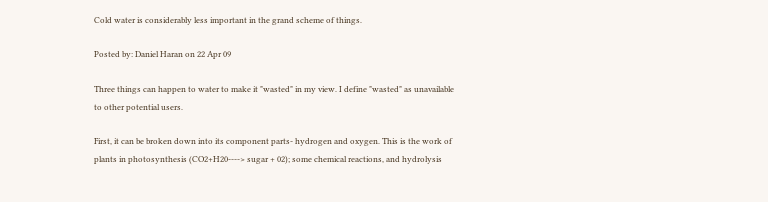Cold water is considerably less important in the grand scheme of things.

Posted by: Daniel Haran on 22 Apr 09

Three things can happen to water to make it "wasted" in my view. I define "wasted" as unavailable to other potential users.

First, it can be broken down into its component parts- hydrogen and oxygen. This is the work of plants in photosynthesis (CO2+H20----> sugar + 02); some chemical reactions, and hydrolysis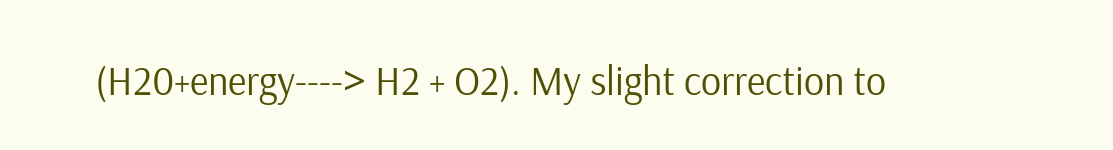(H20+energy----> H2 + O2). My slight correction to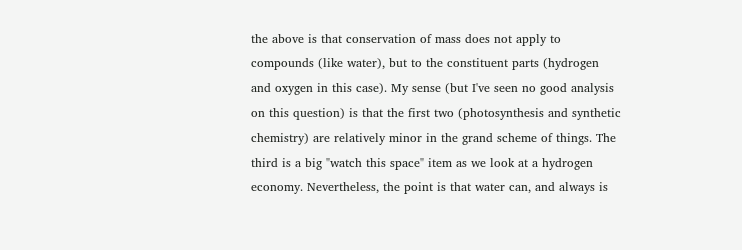the above is that conservation of mass does not apply to compounds (like water), but to the constituent parts (hydrogen and oxygen in this case). My sense (but I've seen no good analysis on this question) is that the first two (photosynthesis and synthetic chemistry) are relatively minor in the grand scheme of things. The third is a big "watch this space" item as we look at a hydrogen economy. Nevertheless, the point is that water can, and always is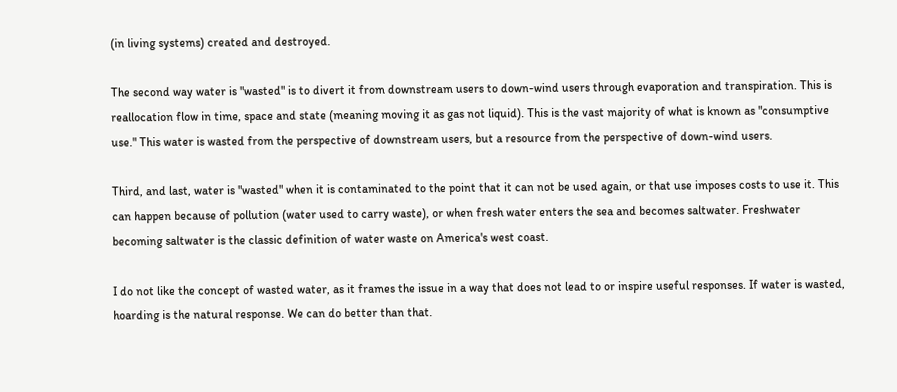(in living systems) created and destroyed.

The second way water is "wasted" is to divert it from downstream users to down-wind users through evaporation and transpiration. This is reallocation flow in time, space and state (meaning moving it as gas not liquid). This is the vast majority of what is known as "consumptive use." This water is wasted from the perspective of downstream users, but a resource from the perspective of down-wind users.

Third, and last, water is "wasted" when it is contaminated to the point that it can not be used again, or that use imposes costs to use it. This can happen because of pollution (water used to carry waste), or when fresh water enters the sea and becomes saltwater. Freshwater becoming saltwater is the classic definition of water waste on America's west coast.

I do not like the concept of wasted water, as it frames the issue in a way that does not lead to or inspire useful responses. If water is wasted, hoarding is the natural response. We can do better than that.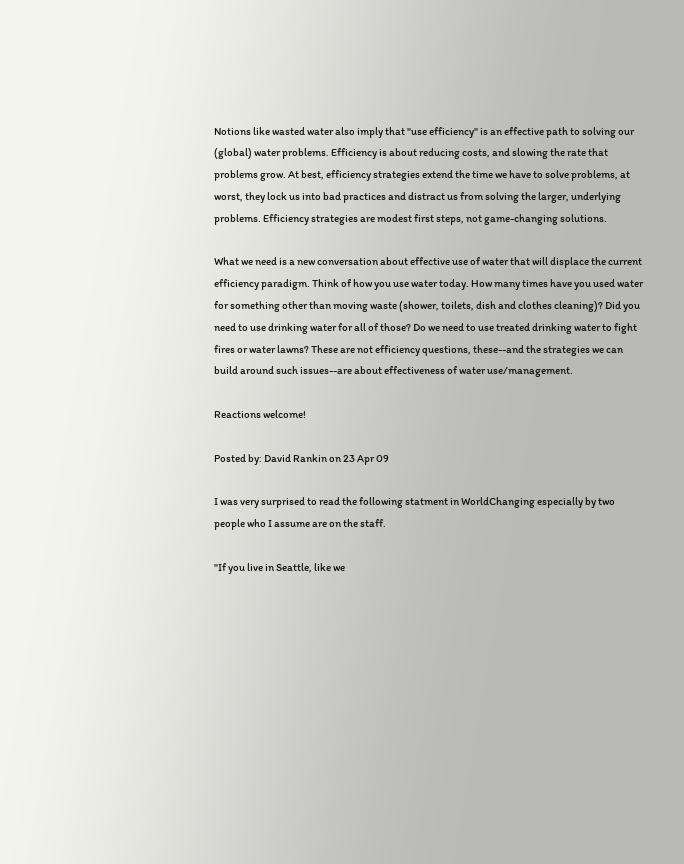Notions like wasted water also imply that "use efficiency" is an effective path to solving our (global) water problems. Efficiency is about reducing costs, and slowing the rate that problems grow. At best, efficiency strategies extend the time we have to solve problems, at worst, they lock us into bad practices and distract us from solving the larger, underlying problems. Efficiency strategies are modest first steps, not game-changing solutions.

What we need is a new conversation about effective use of water that will displace the current efficiency paradigm. Think of how you use water today. How many times have you used water for something other than moving waste (shower, toilets, dish and clothes cleaning)? Did you need to use drinking water for all of those? Do we need to use treated drinking water to fight fires or water lawns? These are not efficiency questions, these--and the strategies we can build around such issues--are about effectiveness of water use/management.

Reactions welcome!

Posted by: David Rankin on 23 Apr 09

I was very surprised to read the following statment in WorldChanging especially by two people who I assume are on the staff.

"If you live in Seattle, like we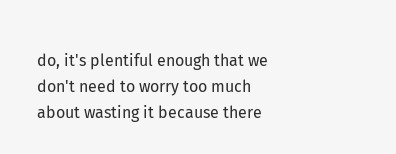do, it's plentiful enough that we don't need to worry too much about wasting it because there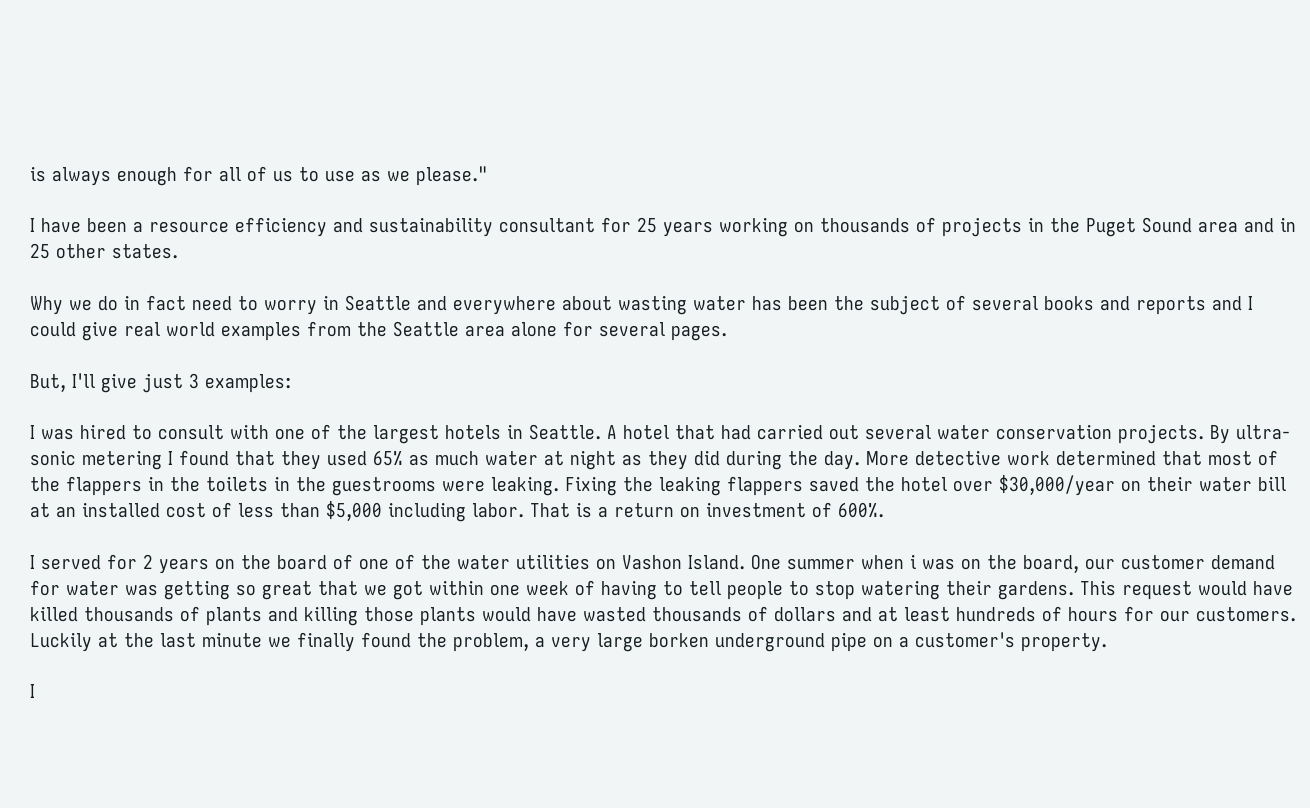is always enough for all of us to use as we please."

I have been a resource efficiency and sustainability consultant for 25 years working on thousands of projects in the Puget Sound area and in 25 other states.

Why we do in fact need to worry in Seattle and everywhere about wasting water has been the subject of several books and reports and I could give real world examples from the Seattle area alone for several pages.

But, I'll give just 3 examples:

I was hired to consult with one of the largest hotels in Seattle. A hotel that had carried out several water conservation projects. By ultra-sonic metering I found that they used 65% as much water at night as they did during the day. More detective work determined that most of the flappers in the toilets in the guestrooms were leaking. Fixing the leaking flappers saved the hotel over $30,000/year on their water bill at an installed cost of less than $5,000 including labor. That is a return on investment of 600%.

I served for 2 years on the board of one of the water utilities on Vashon Island. One summer when i was on the board, our customer demand for water was getting so great that we got within one week of having to tell people to stop watering their gardens. This request would have killed thousands of plants and killing those plants would have wasted thousands of dollars and at least hundreds of hours for our customers. Luckily at the last minute we finally found the problem, a very large borken underground pipe on a customer's property.

I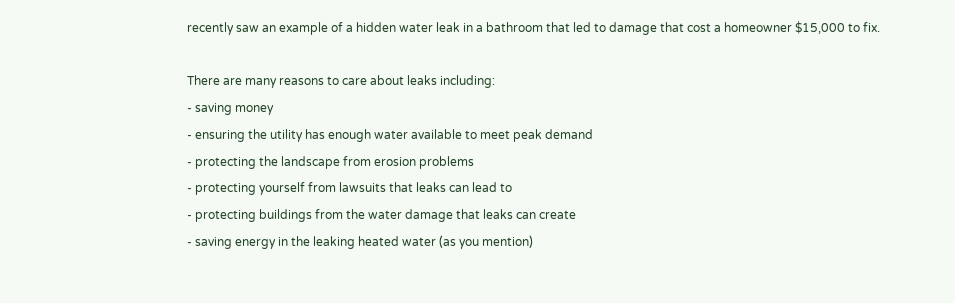recently saw an example of a hidden water leak in a bathroom that led to damage that cost a homeowner $15,000 to fix.

There are many reasons to care about leaks including:
- saving money
- ensuring the utility has enough water available to meet peak demand
- protecting the landscape from erosion problems
- protecting yourself from lawsuits that leaks can lead to
- protecting buildings from the water damage that leaks can create
- saving energy in the leaking heated water (as you mention)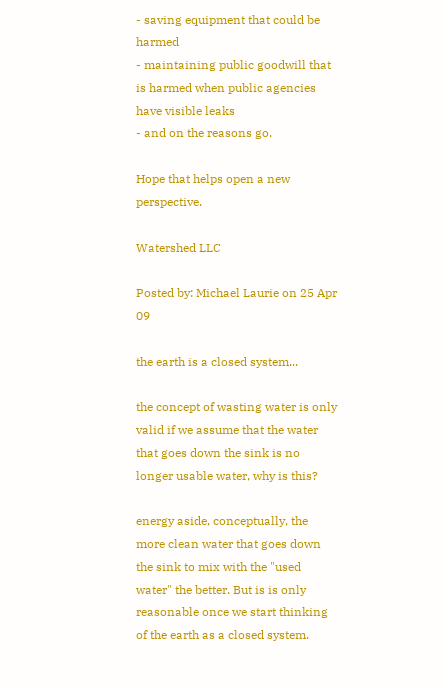- saving equipment that could be harmed
- maintaining public goodwill that is harmed when public agencies have visible leaks
- and on the reasons go.

Hope that helps open a new perspective.

Watershed LLC

Posted by: Michael Laurie on 25 Apr 09

the earth is a closed system...

the concept of wasting water is only valid if we assume that the water that goes down the sink is no longer usable water, why is this?

energy aside, conceptually, the more clean water that goes down the sink to mix with the "used water" the better. But is is only reasonable once we start thinking of the earth as a closed system.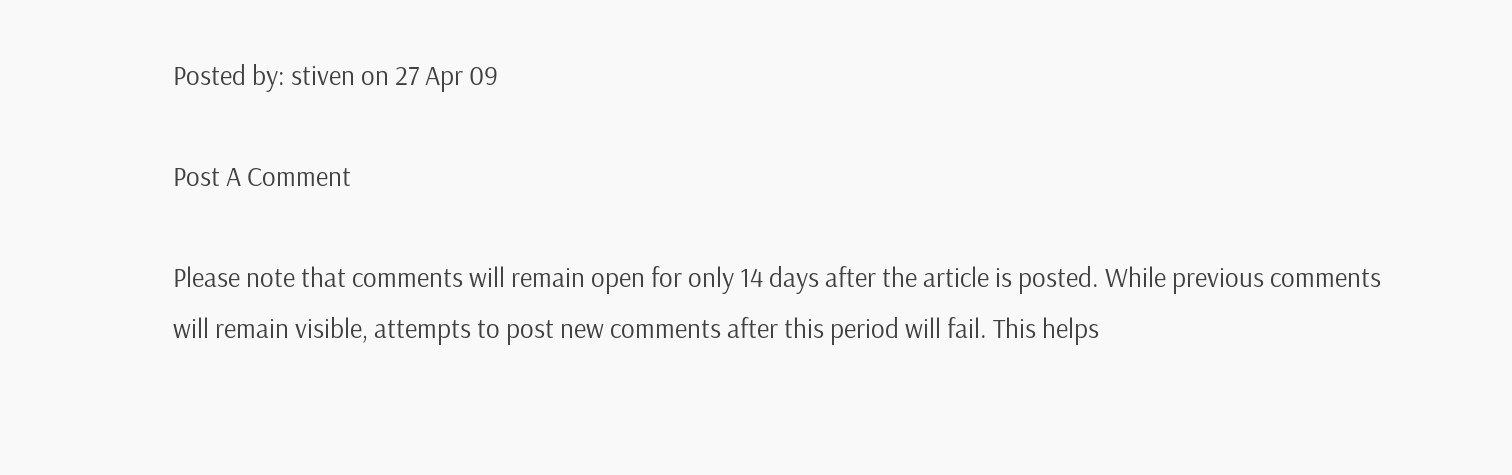Posted by: stiven on 27 Apr 09

Post A Comment

Please note that comments will remain open for only 14 days after the article is posted. While previous comments will remain visible, attempts to post new comments after this period will fail. This helps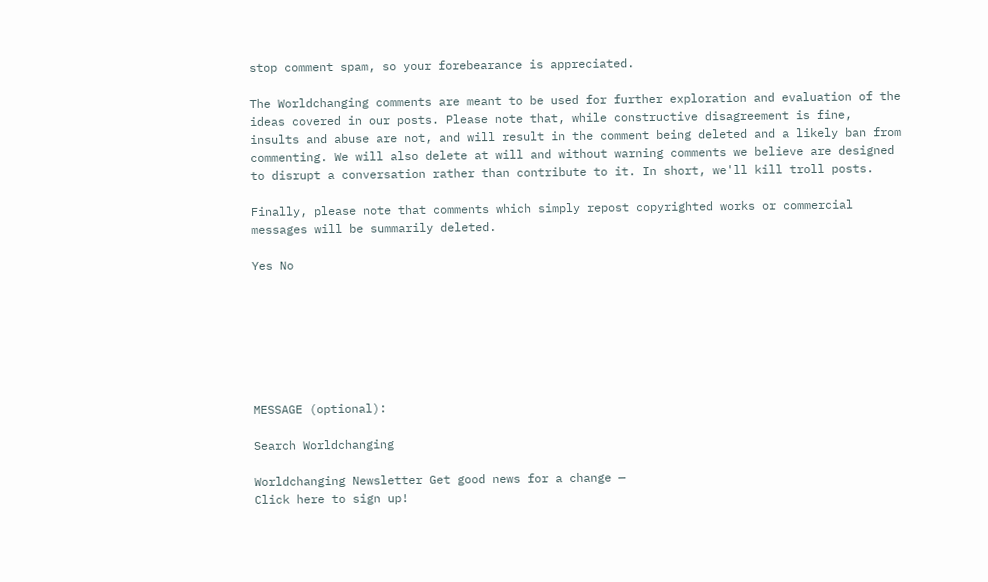stop comment spam, so your forebearance is appreciated.

The Worldchanging comments are meant to be used for further exploration and evaluation of the ideas covered in our posts. Please note that, while constructive disagreement is fine, insults and abuse are not, and will result in the comment being deleted and a likely ban from commenting. We will also delete at will and without warning comments we believe are designed to disrupt a conversation rather than contribute to it. In short, we'll kill troll posts.

Finally, please note that comments which simply repost copyrighted works or commercial messages will be summarily deleted.

Yes No







MESSAGE (optional):

Search Worldchanging

Worldchanging Newsletter Get good news for a change —
Click here to sign up!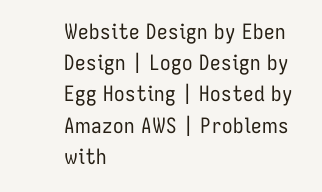Website Design by Eben Design | Logo Design by Egg Hosting | Hosted by Amazon AWS | Problems with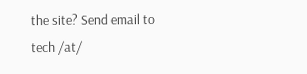the site? Send email to tech /at/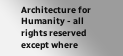Architecture for Humanity - all rights reserved except where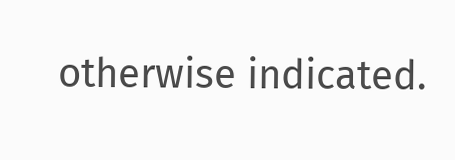otherwise indicated.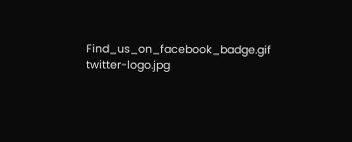Find_us_on_facebook_badge.gif twitter-logo.jpg